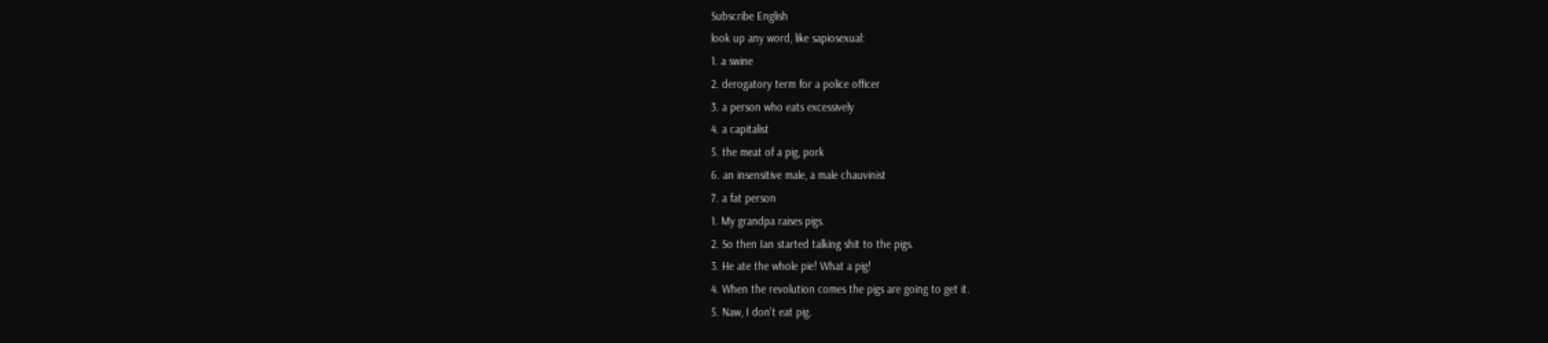Subscribe English
look up any word, like sapiosexual:
1. a swine
2. derogatory term for a police officer
3. a person who eats excessively
4. a capitalist
5. the meat of a pig, pork
6. an insensitive male, a male chauvinist
7. a fat person
1. My grandpa raises pigs.
2. So then Ian started talking shit to the pigs.
3. He ate the whole pie! What a pig!
4. When the revolution comes the pigs are going to get it.
5. Naw, I don't eat pig.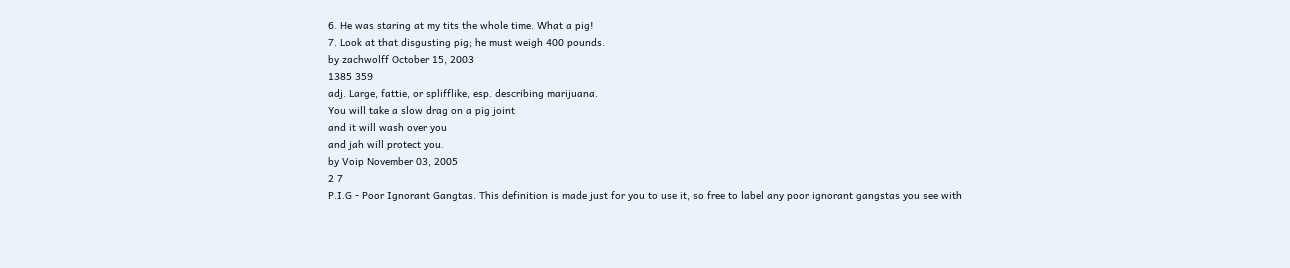6. He was staring at my tits the whole time. What a pig!
7. Look at that disgusting pig; he must weigh 400 pounds.
by zachwolff October 15, 2003
1385 359
adj. Large, fattie, or splifflike, esp. describing marijuana.
You will take a slow drag on a pig joint
and it will wash over you
and jah will protect you.
by Voip November 03, 2005
2 7
P.I.G - Poor Ignorant Gangtas. This definition is made just for you to use it, so free to label any poor ignorant gangstas you see with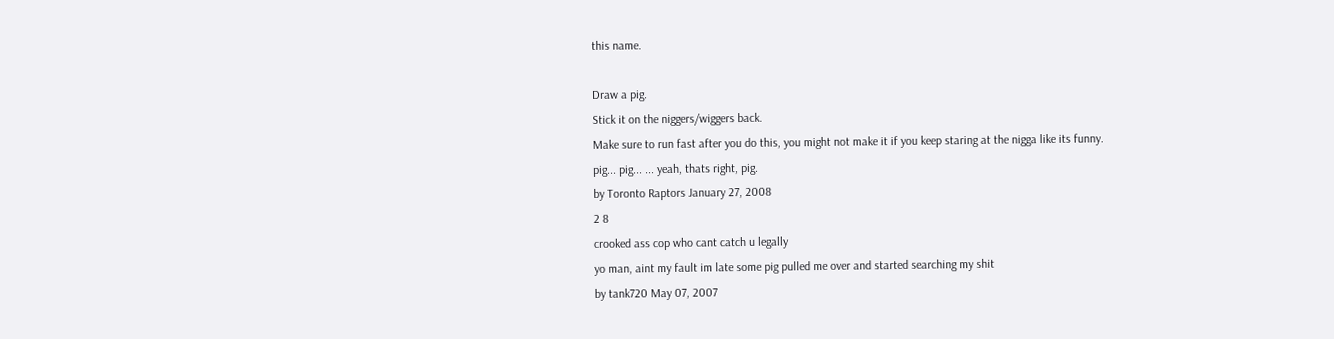this name.

Draw a pig.
Stick it on the niggers/wiggers back.
Make sure to run fast after you do this, you might not make it if you keep staring at the nigga like its funny.
pig... pig... ... yeah, thats right, pig.
by Toronto Raptors January 27, 2008
2 8
crooked ass cop who cant catch u legally
yo man, aint my fault im late some pig pulled me over and started searching my shit
by tank720 May 07, 2007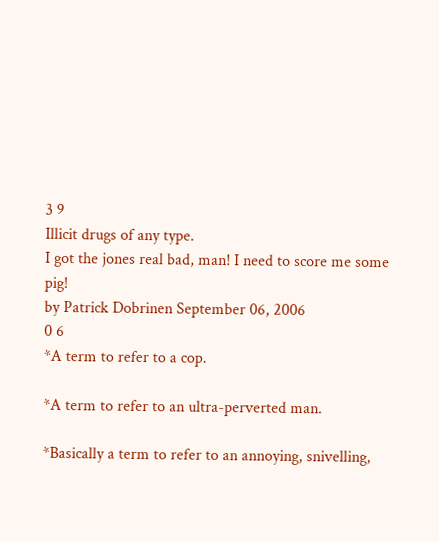3 9
Illicit drugs of any type.
I got the jones real bad, man! I need to score me some pig!
by Patrick Dobrinen September 06, 2006
0 6
*A term to refer to a cop.

*A term to refer to an ultra-perverted man.

*Basically a term to refer to an annoying, snivelling,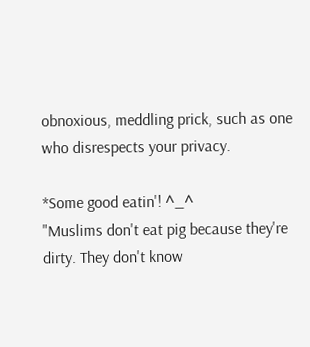obnoxious, meddling prick, such as one who disrespects your privacy.

*Some good eatin'! ^_^
"Muslims don't eat pig because they're dirty. They don't know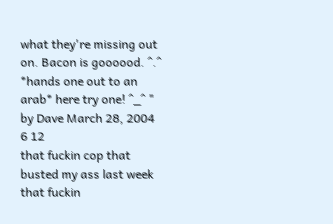what they're missing out on. Bacon is goooood. ^.^ *hands one out to an arab* here try one! ^_^ "
by Dave March 28, 2004
6 12
that fuckin cop that busted my ass last week
that fuckin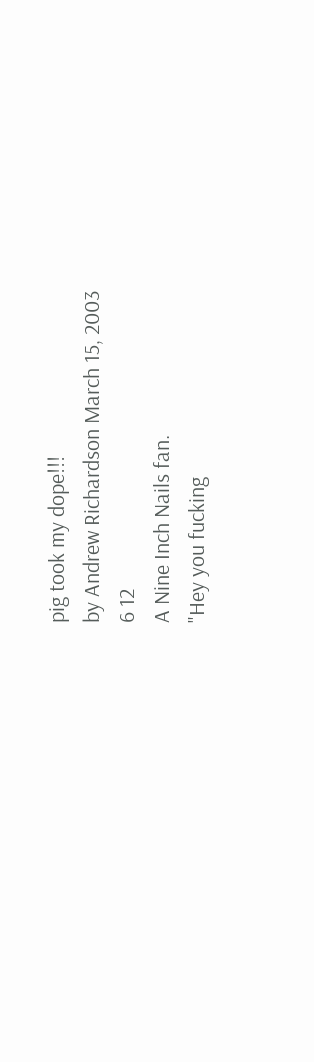pig took my dope!!!
by Andrew Richardson March 15, 2003
6 12
A Nine Inch Nails fan.
"Hey you fucking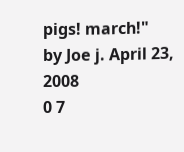pigs! march!"
by Joe j. April 23, 2008
0 7